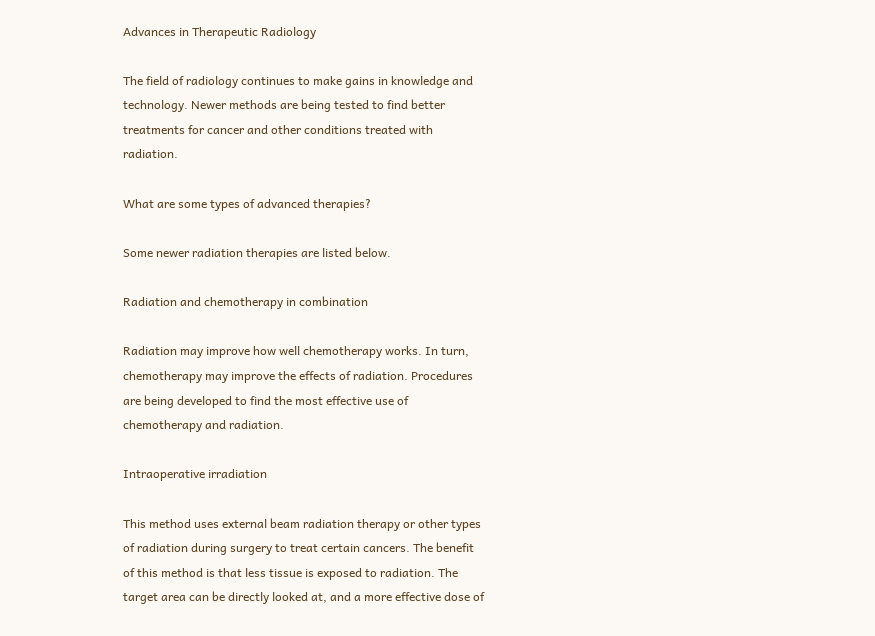Advances in Therapeutic Radiology

The field of radiology continues to make gains in knowledge and technology. Newer methods are being tested to find better treatments for cancer and other conditions treated with radiation.

What are some types of advanced therapies?

Some newer radiation therapies are listed below.

Radiation and chemotherapy in combination

Radiation may improve how well chemotherapy works. In turn, chemotherapy may improve the effects of radiation. Procedures are being developed to find the most effective use of chemotherapy and radiation.

Intraoperative irradiation

This method uses external beam radiation therapy or other types of radiation during surgery to treat certain cancers. The benefit of this method is that less tissue is exposed to radiation. The target area can be directly looked at, and a more effective dose of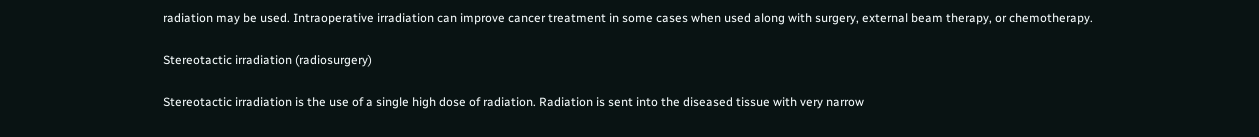radiation may be used. Intraoperative irradiation can improve cancer treatment in some cases when used along with surgery, external beam therapy, or chemotherapy.

Stereotactic irradiation (radiosurgery)

Stereotactic irradiation is the use of a single high dose of radiation. Radiation is sent into the diseased tissue with very narrow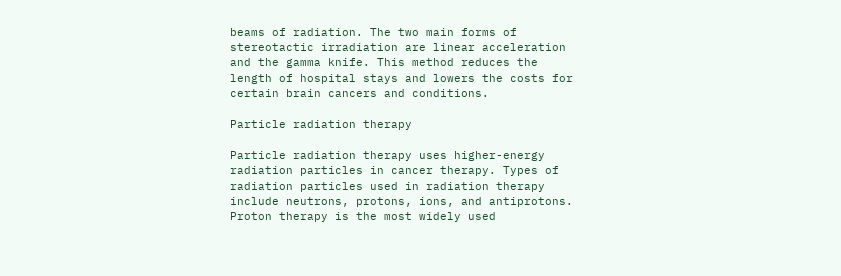beams of radiation. The two main forms of stereotactic irradiation are linear acceleration and the gamma knife. This method reduces the length of hospital stays and lowers the costs for certain brain cancers and conditions.

Particle radiation therapy

Particle radiation therapy uses higher-energy radiation particles in cancer therapy. Types of radiation particles used in radiation therapy include neutrons, protons, ions, and antiprotons.
Proton therapy is the most widely used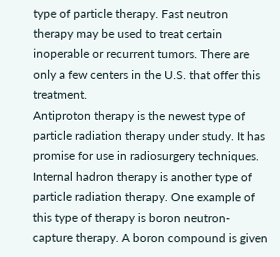type of particle therapy. Fast neutron therapy may be used to treat certain inoperable or recurrent tumors. There are only a few centers in the U.S. that offer this treatment.
Antiproton therapy is the newest type of particle radiation therapy under study. It has promise for use in radiosurgery techniques.
Internal hadron therapy is another type of particle radiation therapy. One example of this type of therapy is boron neutron-capture therapy. A boron compound is given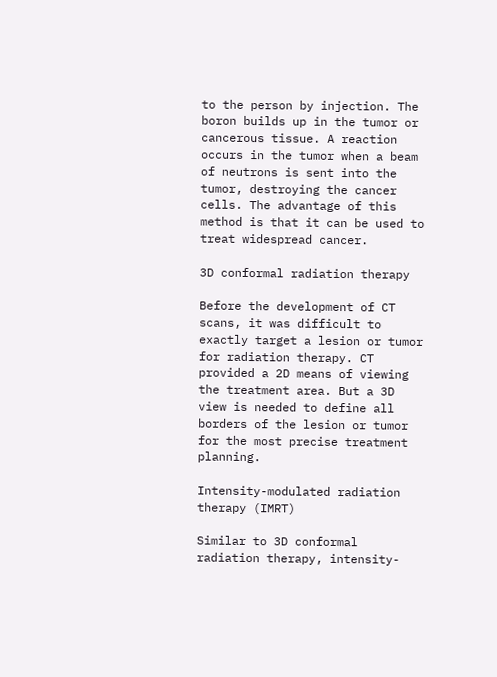to the person by injection. The boron builds up in the tumor or cancerous tissue. A reaction occurs in the tumor when a beam of neutrons is sent into the tumor, destroying the cancer cells. The advantage of this method is that it can be used to treat widespread cancer.

3D conformal radiation therapy

Before the development of CT scans, it was difficult to exactly target a lesion or tumor for radiation therapy. CT provided a 2D means of viewing the treatment area. But a 3D view is needed to define all borders of the lesion or tumor for the most precise treatment planning.

Intensity-modulated radiation therapy (IMRT)

Similar to 3D conformal radiation therapy, intensity-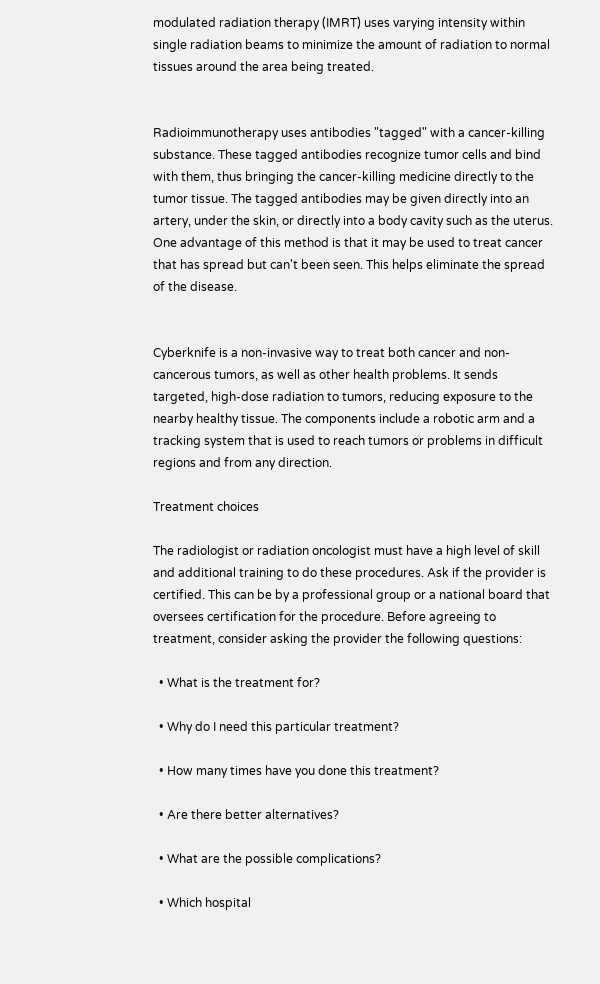modulated radiation therapy (IMRT) uses varying intensity within single radiation beams to minimize the amount of radiation to normal tissues around the area being treated.


Radioimmunotherapy uses antibodies "tagged" with a cancer-killing substance. These tagged antibodies recognize tumor cells and bind with them, thus bringing the cancer-killing medicine directly to the tumor tissue. The tagged antibodies may be given directly into an artery, under the skin, or directly into a body cavity such as the uterus.
One advantage of this method is that it may be used to treat cancer that has spread but can't been seen. This helps eliminate the spread of the disease.


Cyberknife is a non-invasive way to treat both cancer and non-cancerous tumors, as well as other health problems. It sends targeted, high-dose radiation to tumors, reducing exposure to the nearby healthy tissue. The components include a robotic arm and a tracking system that is used to reach tumors or problems in difficult regions and from any direction.

Treatment choices

The radiologist or radiation oncologist must have a high level of skill and additional training to do these procedures. Ask if the provider is certified. This can be by a professional group or a national board that oversees certification for the procedure. Before agreeing to treatment, consider asking the provider the following questions:

  • What is the treatment for?

  • Why do I need this particular treatment?

  • How many times have you done this treatment?

  • Are there better alternatives?

  • What are the possible complications?

  • Which hospital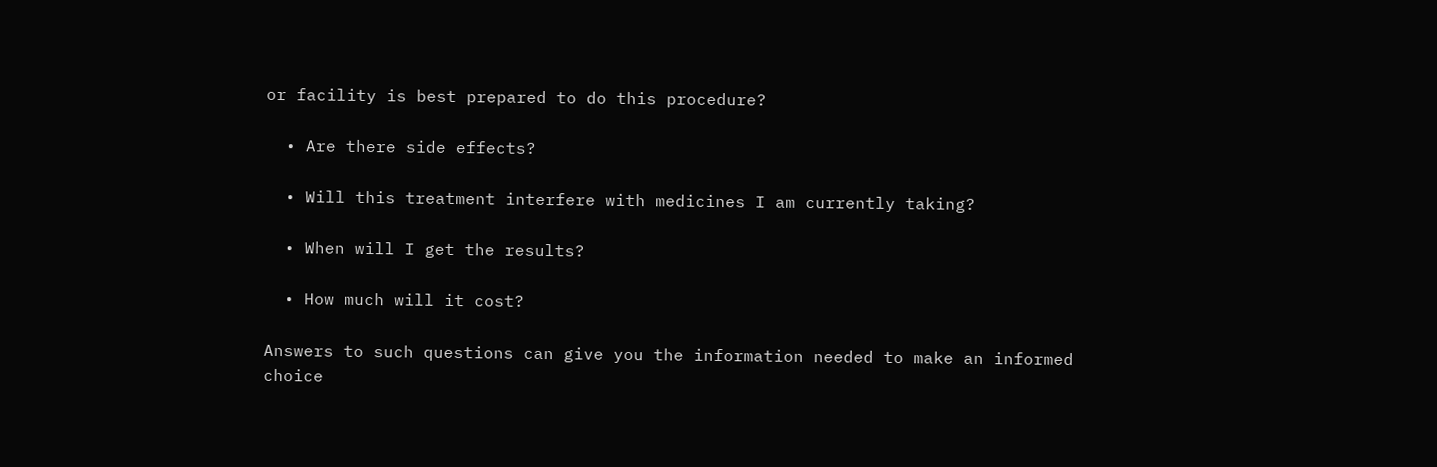or facility is best prepared to do this procedure?

  • Are there side effects?

  • Will this treatment interfere with medicines I am currently taking?

  • When will I get the results?

  • How much will it cost?

Answers to such questions can give you the information needed to make an informed choice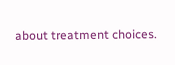about treatment choices.